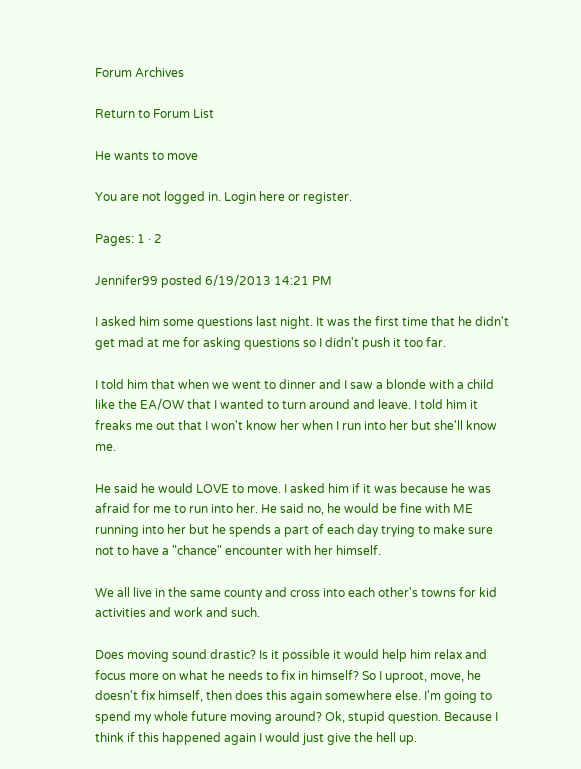Forum Archives

Return to Forum List

He wants to move

You are not logged in. Login here or register.

Pages: 1 · 2

Jennifer99 posted 6/19/2013 14:21 PM

I asked him some questions last night. It was the first time that he didn't get mad at me for asking questions so I didn't push it too far.

I told him that when we went to dinner and I saw a blonde with a child like the EA/OW that I wanted to turn around and leave. I told him it freaks me out that I won't know her when I run into her but she'll know me.

He said he would LOVE to move. I asked him if it was because he was afraid for me to run into her. He said no, he would be fine with ME running into her but he spends a part of each day trying to make sure not to have a "chance" encounter with her himself.

We all live in the same county and cross into each other's towns for kid activities and work and such.

Does moving sound drastic? Is it possible it would help him relax and focus more on what he needs to fix in himself? So I uproot, move, he doesn't fix himself, then does this again somewhere else. I'm going to spend my whole future moving around? Ok, stupid question. Because I think if this happened again I would just give the hell up.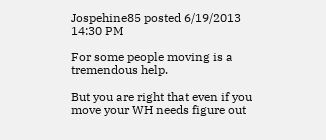Jospehine85 posted 6/19/2013 14:30 PM

For some people moving is a tremendous help.

But you are right that even if you move your WH needs figure out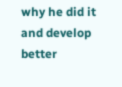why he did it and develop better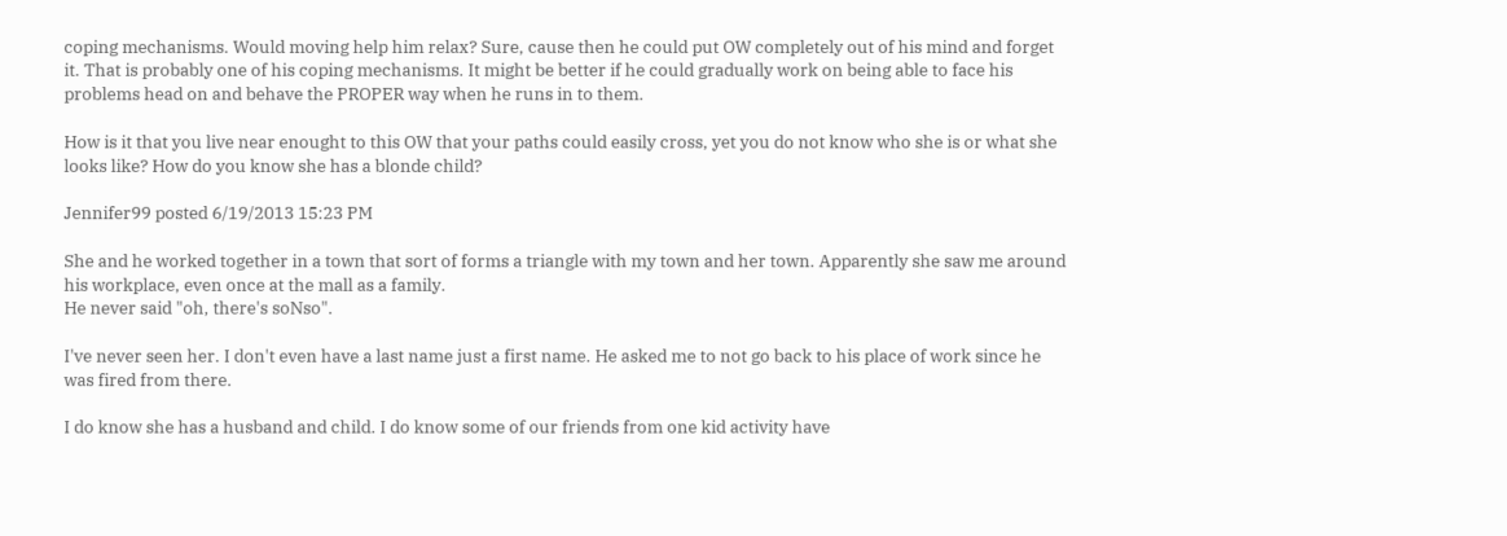coping mechanisms. Would moving help him relax? Sure, cause then he could put OW completely out of his mind and forget it. That is probably one of his coping mechanisms. It might be better if he could gradually work on being able to face his problems head on and behave the PROPER way when he runs in to them.

How is it that you live near enought to this OW that your paths could easily cross, yet you do not know who she is or what she looks like? How do you know she has a blonde child?

Jennifer99 posted 6/19/2013 15:23 PM

She and he worked together in a town that sort of forms a triangle with my town and her town. Apparently she saw me around his workplace, even once at the mall as a family.
He never said "oh, there's soNso".

I've never seen her. I don't even have a last name just a first name. He asked me to not go back to his place of work since he was fired from there.

I do know she has a husband and child. I do know some of our friends from one kid activity have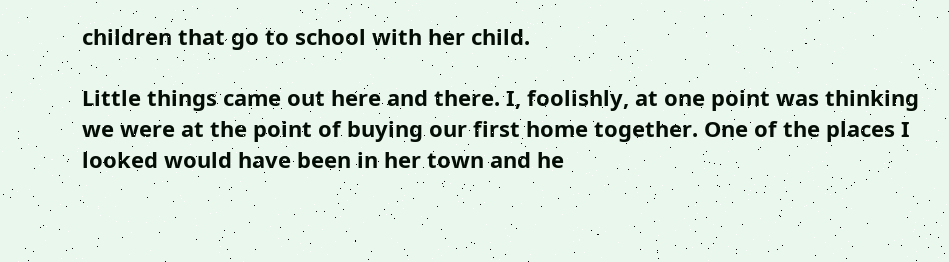children that go to school with her child.

Little things came out here and there. I, foolishly, at one point was thinking we were at the point of buying our first home together. One of the places I looked would have been in her town and he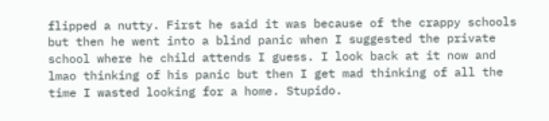flipped a nutty. First he said it was because of the crappy schools but then he went into a blind panic when I suggested the private school where he child attends I guess. I look back at it now and lmao thinking of his panic but then I get mad thinking of all the time I wasted looking for a home. Stupido.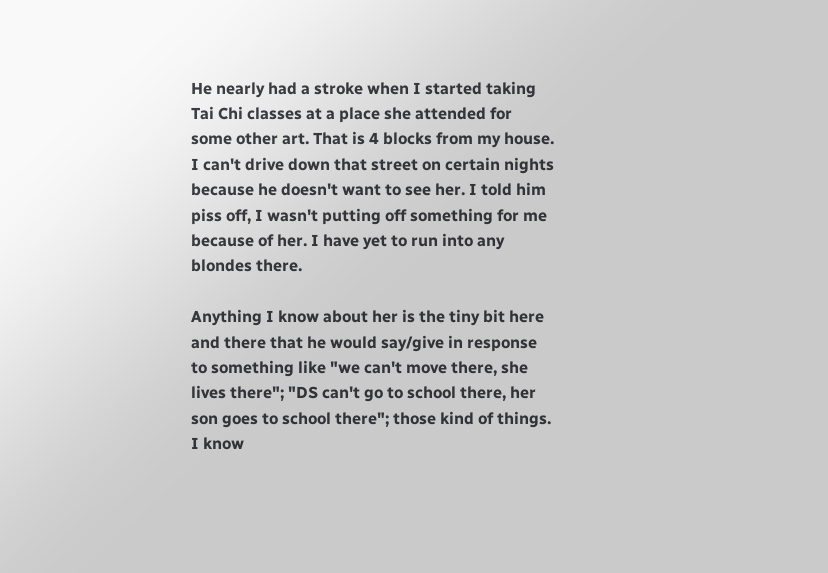He nearly had a stroke when I started taking Tai Chi classes at a place she attended for some other art. That is 4 blocks from my house. I can't drive down that street on certain nights because he doesn't want to see her. I told him piss off, I wasn't putting off something for me because of her. I have yet to run into any blondes there.

Anything I know about her is the tiny bit here and there that he would say/give in response to something like "we can't move there, she lives there"; "DS can't go to school there, her son goes to school there"; those kind of things. I know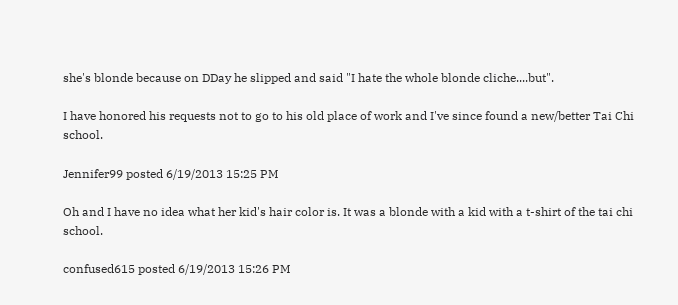she's blonde because on DDay he slipped and said "I hate the whole blonde cliche....but".

I have honored his requests not to go to his old place of work and I've since found a new/better Tai Chi school.

Jennifer99 posted 6/19/2013 15:25 PM

Oh and I have no idea what her kid's hair color is. It was a blonde with a kid with a t-shirt of the tai chi school.

confused615 posted 6/19/2013 15:26 PM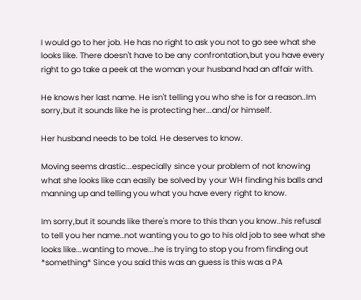I would go to her job. He has no right to ask you not to go see what she looks like. There doesn't have to be any confrontation,but you have every right to go take a peek at the woman your husband had an affair with.

He knows her last name. He isn't telling you who she is for a reason..Im sorry,but it sounds like he is protecting her...and/or himself.

Her husband needs to be told. He deserves to know.

Moving seems drastic...especially since your problem of not knowing what she looks like can easily be solved by your WH finding his balls and manning up and telling you what you have every right to know.

Im sorry,but it sounds like there's more to this than you know..his refusal to tell you her name..not wanting you to go to his old job to see what she looks like...wanting to move...he is trying to stop you from finding out *something* Since you said this was an guess is this was a PA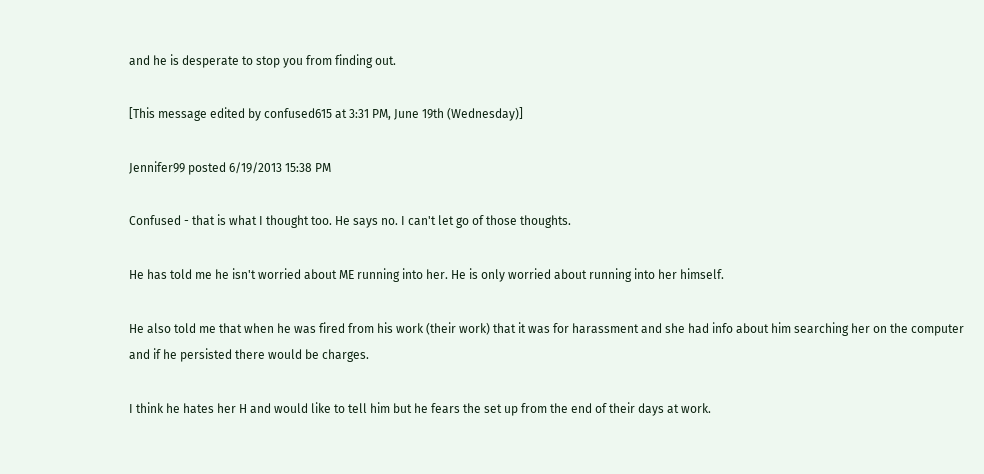and he is desperate to stop you from finding out.

[This message edited by confused615 at 3:31 PM, June 19th (Wednesday)]

Jennifer99 posted 6/19/2013 15:38 PM

Confused - that is what I thought too. He says no. I can't let go of those thoughts.

He has told me he isn't worried about ME running into her. He is only worried about running into her himself.

He also told me that when he was fired from his work (their work) that it was for harassment and she had info about him searching her on the computer and if he persisted there would be charges.

I think he hates her H and would like to tell him but he fears the set up from the end of their days at work.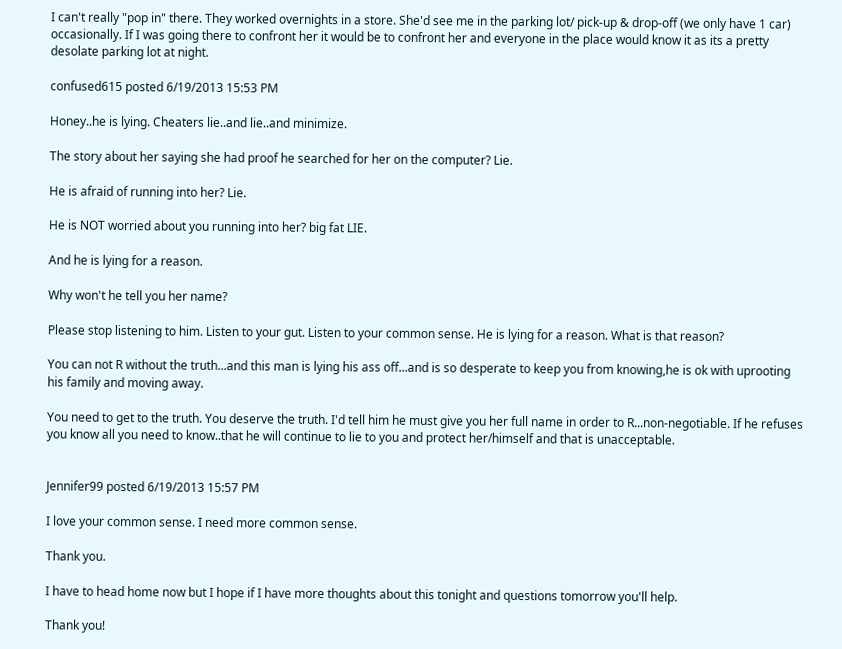I can't really "pop in" there. They worked overnights in a store. She'd see me in the parking lot/ pick-up & drop-off (we only have 1 car) occasionally. If I was going there to confront her it would be to confront her and everyone in the place would know it as its a pretty desolate parking lot at night.

confused615 posted 6/19/2013 15:53 PM

Honey..he is lying. Cheaters lie..and lie..and minimize.

The story about her saying she had proof he searched for her on the computer? Lie.

He is afraid of running into her? Lie.

He is NOT worried about you running into her? big fat LIE.

And he is lying for a reason.

Why won't he tell you her name?

Please stop listening to him. Listen to your gut. Listen to your common sense. He is lying for a reason. What is that reason?

You can not R without the truth...and this man is lying his ass off...and is so desperate to keep you from knowing,he is ok with uprooting his family and moving away.

You need to get to the truth. You deserve the truth. I'd tell him he must give you her full name in order to R...non-negotiable. If he refuses you know all you need to know..that he will continue to lie to you and protect her/himself and that is unacceptable.


Jennifer99 posted 6/19/2013 15:57 PM

I love your common sense. I need more common sense.

Thank you.

I have to head home now but I hope if I have more thoughts about this tonight and questions tomorrow you'll help.

Thank you!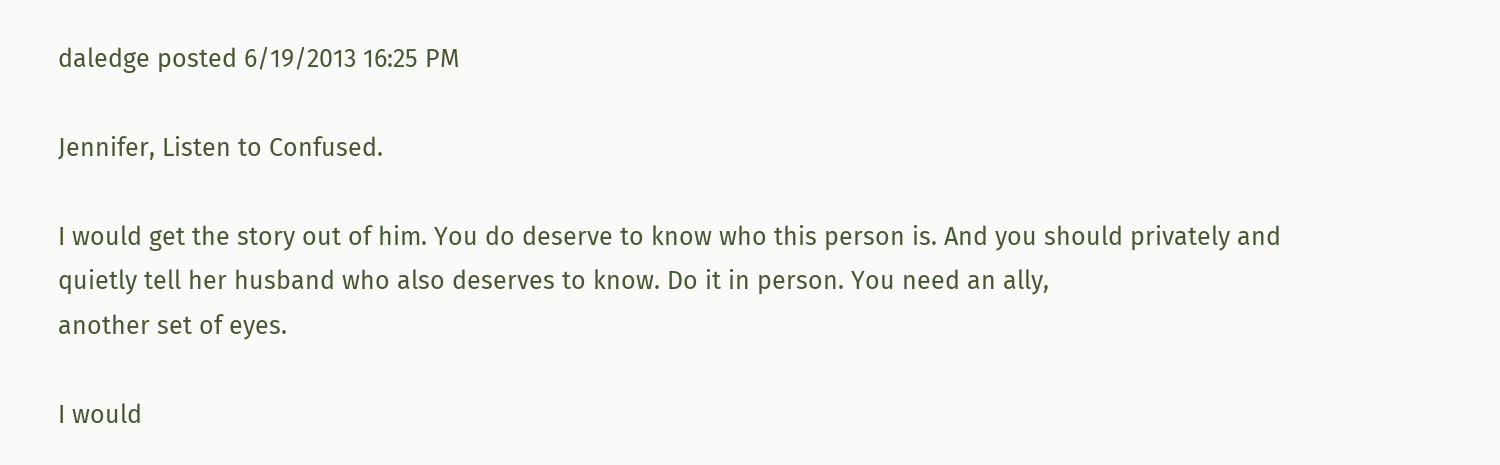daledge posted 6/19/2013 16:25 PM

Jennifer, Listen to Confused.

I would get the story out of him. You do deserve to know who this person is. And you should privately and quietly tell her husband who also deserves to know. Do it in person. You need an ally,
another set of eyes.

I would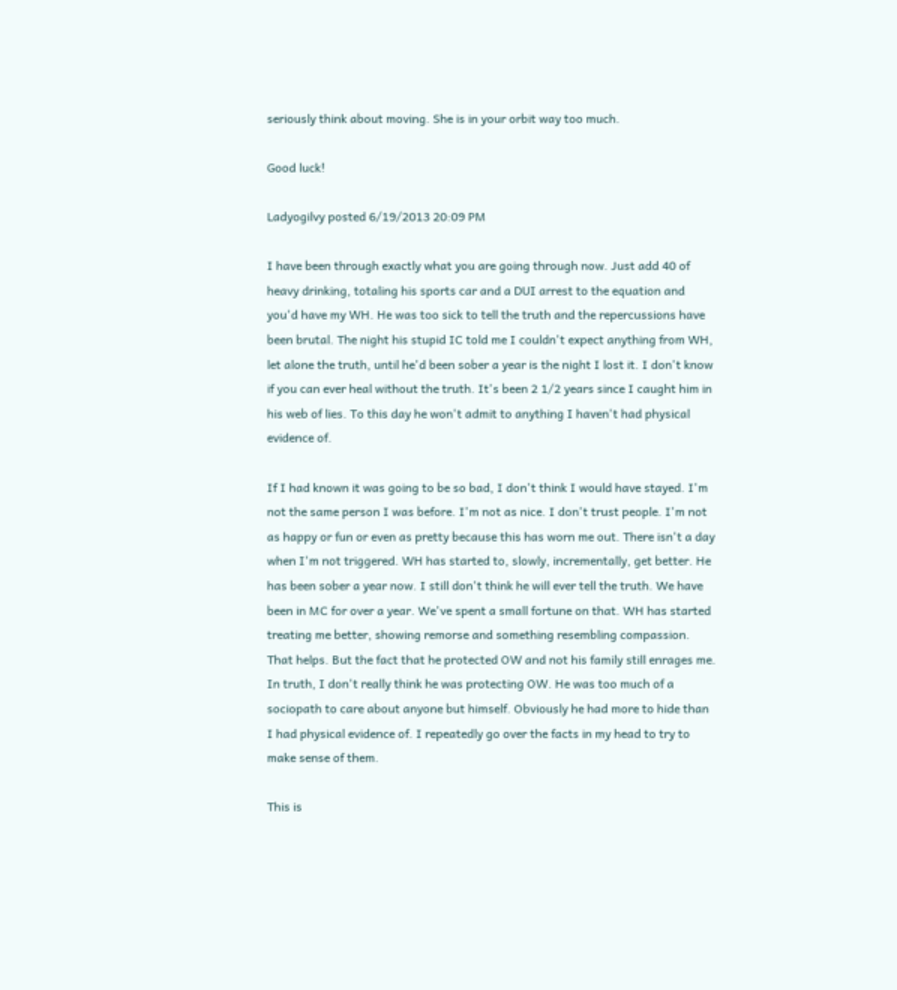seriously think about moving. She is in your orbit way too much.

Good luck!

Ladyogilvy posted 6/19/2013 20:09 PM

I have been through exactly what you are going through now. Just add 40 of heavy drinking, totaling his sports car and a DUI arrest to the equation and you'd have my WH. He was too sick to tell the truth and the repercussions have been brutal. The night his stupid IC told me I couldn't expect anything from WH, let alone the truth, until he'd been sober a year is the night I lost it. I don't know if you can ever heal without the truth. It's been 2 1/2 years since I caught him in his web of lies. To this day he won't admit to anything I haven't had physical evidence of.

If I had known it was going to be so bad, I don't think I would have stayed. I'm not the same person I was before. I'm not as nice. I don't trust people. I'm not as happy or fun or even as pretty because this has worn me out. There isn't a day when I'm not triggered. WH has started to, slowly, incrementally, get better. He has been sober a year now. I still don't think he will ever tell the truth. We have been in MC for over a year. We've spent a small fortune on that. WH has started treating me better, showing remorse and something resembling compassion. That helps. But the fact that he protected OW and not his family still enrages me. In truth, I don't really think he was protecting OW. He was too much of a sociopath to care about anyone but himself. Obviously he had more to hide than I had physical evidence of. I repeatedly go over the facts in my head to try to make sense of them.

This is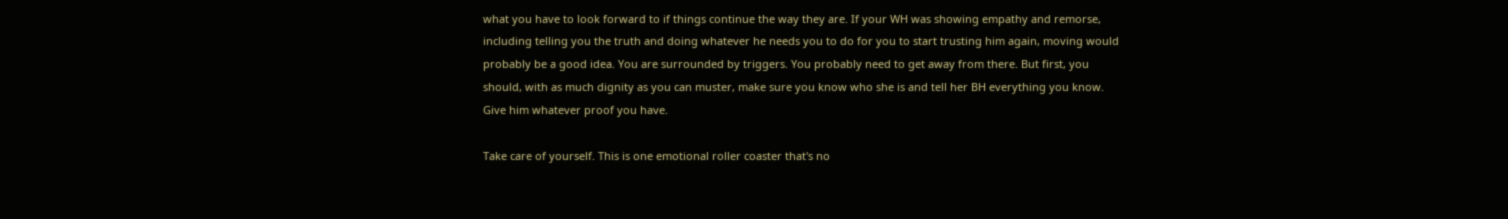what you have to look forward to if things continue the way they are. If your WH was showing empathy and remorse, including telling you the truth and doing whatever he needs you to do for you to start trusting him again, moving would probably be a good idea. You are surrounded by triggers. You probably need to get away from there. But first, you should, with as much dignity as you can muster, make sure you know who she is and tell her BH everything you know. Give him whatever proof you have.

Take care of yourself. This is one emotional roller coaster that's no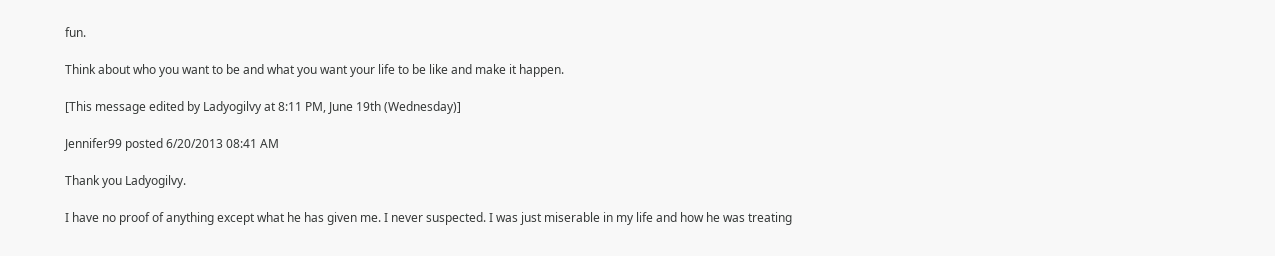fun.

Think about who you want to be and what you want your life to be like and make it happen.

[This message edited by Ladyogilvy at 8:11 PM, June 19th (Wednesday)]

Jennifer99 posted 6/20/2013 08:41 AM

Thank you Ladyogilvy.

I have no proof of anything except what he has given me. I never suspected. I was just miserable in my life and how he was treating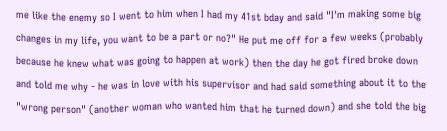me like the enemy so I went to him when I had my 41st bday and said "I'm making some big changes in my life, you want to be a part or no?" He put me off for a few weeks (probably because he knew what was going to happen at work) then the day he got fired broke down and told me why - he was in love with his supervisor and had said something about it to the "wrong person" (another woman who wanted him that he turned down) and she told the big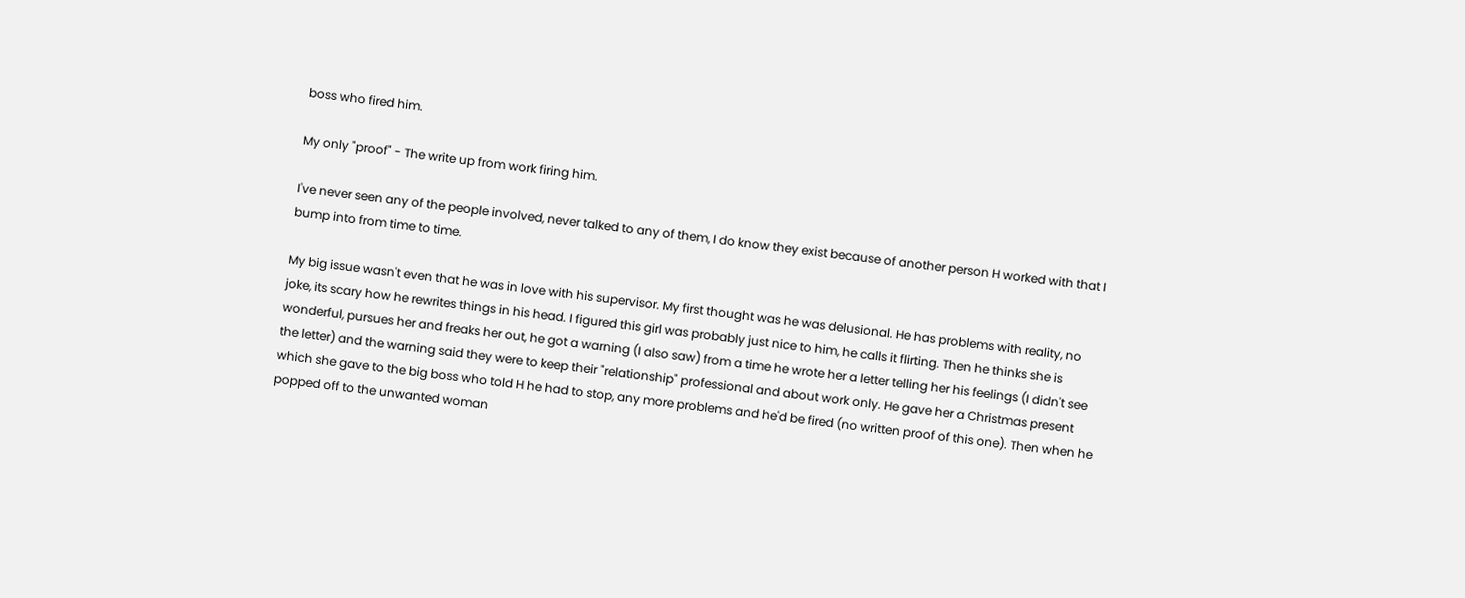boss who fired him.

My only "proof" - The write up from work firing him.

I've never seen any of the people involved, never talked to any of them, I do know they exist because of another person H worked with that I bump into from time to time.

My big issue wasn't even that he was in love with his supervisor. My first thought was he was delusional. He has problems with reality, no joke, its scary how he rewrites things in his head. I figured this girl was probably just nice to him, he calls it flirting. Then he thinks she is wonderful, pursues her and freaks her out, he got a warning (I also saw) from a time he wrote her a letter telling her his feelings (I didn't see the letter) and the warning said they were to keep their "relationship" professional and about work only. He gave her a Christmas present which she gave to the big boss who told H he had to stop, any more problems and he'd be fired (no written proof of this one). Then when he popped off to the unwanted woman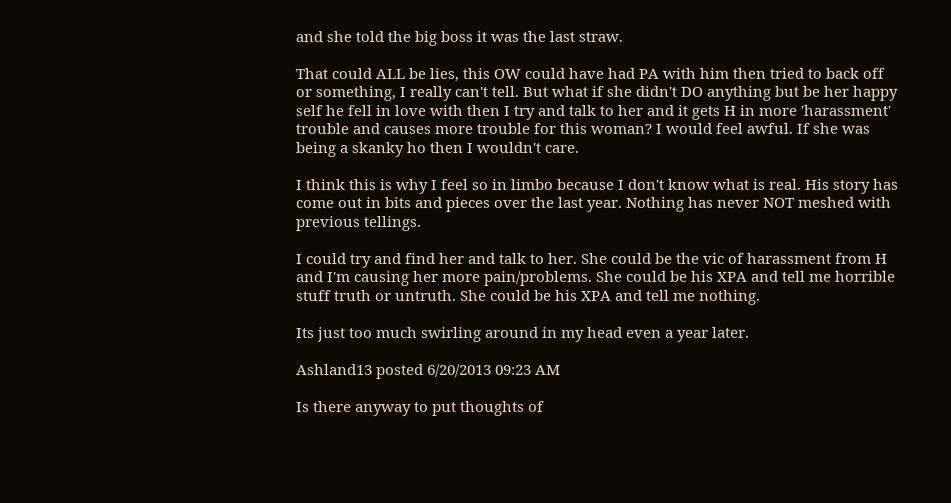and she told the big boss it was the last straw.

That could ALL be lies, this OW could have had PA with him then tried to back off or something, I really can't tell. But what if she didn't DO anything but be her happy self he fell in love with then I try and talk to her and it gets H in more 'harassment' trouble and causes more trouble for this woman? I would feel awful. If she was being a skanky ho then I wouldn't care.

I think this is why I feel so in limbo because I don't know what is real. His story has come out in bits and pieces over the last year. Nothing has never NOT meshed with previous tellings.

I could try and find her and talk to her. She could be the vic of harassment from H and I'm causing her more pain/problems. She could be his XPA and tell me horrible stuff truth or untruth. She could be his XPA and tell me nothing.

Its just too much swirling around in my head even a year later.

Ashland13 posted 6/20/2013 09:23 AM

Is there anyway to put thoughts of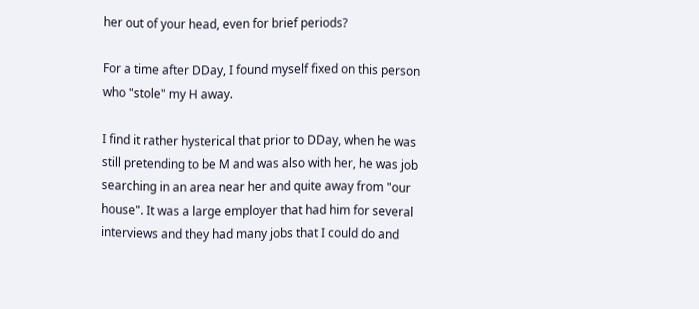her out of your head, even for brief periods?

For a time after DDay, I found myself fixed on this person who "stole" my H away.

I find it rather hysterical that prior to DDay, when he was still pretending to be M and was also with her, he was job searching in an area near her and quite away from "our house". It was a large employer that had him for several interviews and they had many jobs that I could do and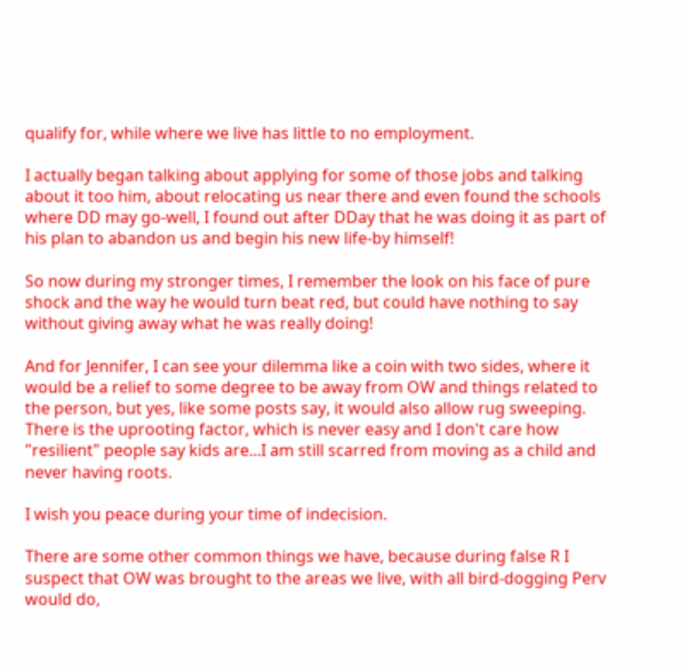qualify for, while where we live has little to no employment.

I actually began talking about applying for some of those jobs and talking about it too him, about relocating us near there and even found the schools where DD may go-well, I found out after DDay that he was doing it as part of his plan to abandon us and begin his new life-by himself!

So now during my stronger times, I remember the look on his face of pure shock and the way he would turn beat red, but could have nothing to say without giving away what he was really doing!

And for Jennifer, I can see your dilemma like a coin with two sides, where it would be a relief to some degree to be away from OW and things related to the person, but yes, like some posts say, it would also allow rug sweeping. There is the uprooting factor, which is never easy and I don't care how "resilient" people say kids are...I am still scarred from moving as a child and never having roots.

I wish you peace during your time of indecision.

There are some other common things we have, because during false R I suspect that OW was brought to the areas we live, with all bird-dogging Perv would do,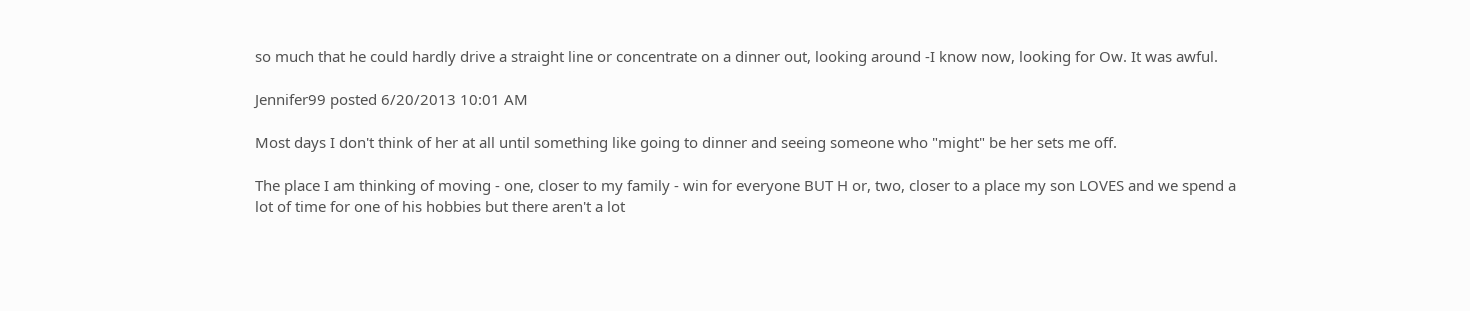so much that he could hardly drive a straight line or concentrate on a dinner out, looking around -I know now, looking for Ow. It was awful.

Jennifer99 posted 6/20/2013 10:01 AM

Most days I don't think of her at all until something like going to dinner and seeing someone who "might" be her sets me off.

The place I am thinking of moving - one, closer to my family - win for everyone BUT H or, two, closer to a place my son LOVES and we spend a lot of time for one of his hobbies but there aren't a lot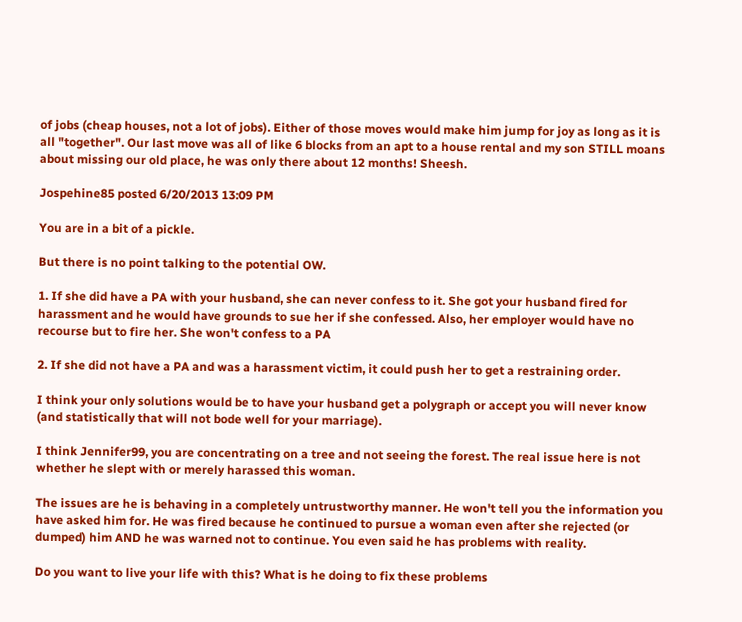of jobs (cheap houses, not a lot of jobs). Either of those moves would make him jump for joy as long as it is all "together". Our last move was all of like 6 blocks from an apt to a house rental and my son STILL moans about missing our old place, he was only there about 12 months! Sheesh.

Jospehine85 posted 6/20/2013 13:09 PM

You are in a bit of a pickle.

But there is no point talking to the potential OW.

1. If she did have a PA with your husband, she can never confess to it. She got your husband fired for harassment and he would have grounds to sue her if she confessed. Also, her employer would have no recourse but to fire her. She won't confess to a PA

2. If she did not have a PA and was a harassment victim, it could push her to get a restraining order.

I think your only solutions would be to have your husband get a polygraph or accept you will never know (and statistically that will not bode well for your marriage).

I think Jennifer99, you are concentrating on a tree and not seeing the forest. The real issue here is not whether he slept with or merely harassed this woman.

The issues are he is behaving in a completely untrustworthy manner. He won't tell you the information you have asked him for. He was fired because he continued to pursue a woman even after she rejected (or dumped) him AND he was warned not to continue. You even said he has problems with reality.

Do you want to live your life with this? What is he doing to fix these problems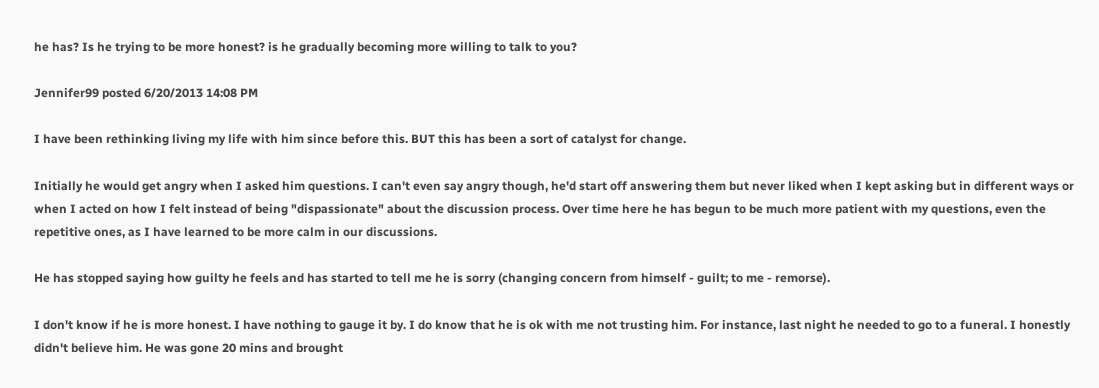he has? Is he trying to be more honest? is he gradually becoming more willing to talk to you?

Jennifer99 posted 6/20/2013 14:08 PM

I have been rethinking living my life with him since before this. BUT this has been a sort of catalyst for change.

Initially he would get angry when I asked him questions. I can't even say angry though, he'd start off answering them but never liked when I kept asking but in different ways or when I acted on how I felt instead of being "dispassionate" about the discussion process. Over time here he has begun to be much more patient with my questions, even the repetitive ones, as I have learned to be more calm in our discussions.

He has stopped saying how guilty he feels and has started to tell me he is sorry (changing concern from himself - guilt; to me - remorse).

I don't know if he is more honest. I have nothing to gauge it by. I do know that he is ok with me not trusting him. For instance, last night he needed to go to a funeral. I honestly didn't believe him. He was gone 20 mins and brought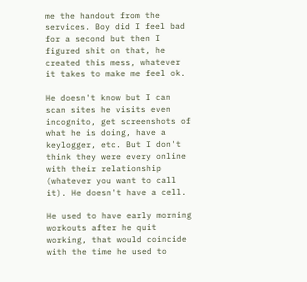me the handout from the services. Boy did I feel bad for a second but then I figured shit on that, he created this mess, whatever it takes to make me feel ok.

He doesn't know but I can scan sites he visits even incognito, get screenshots of what he is doing, have a keylogger, etc. But I don't think they were every online with their relationship (whatever you want to call it). He doesn't have a cell.

He used to have early morning workouts after he quit working, that would coincide with the time he used to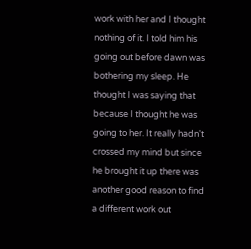work with her and I thought nothing of it. I told him his going out before dawn was bothering my sleep. He thought I was saying that because I thought he was going to her. It really hadn't crossed my mind but since he brought it up there was another good reason to find a different work out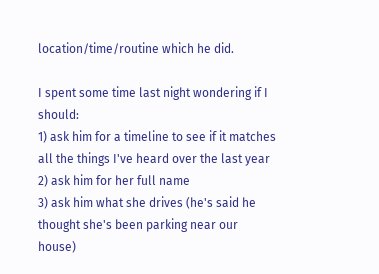location/time/routine which he did.

I spent some time last night wondering if I should:
1) ask him for a timeline to see if it matches all the things I've heard over the last year
2) ask him for her full name
3) ask him what she drives (he's said he thought she's been parking near our house)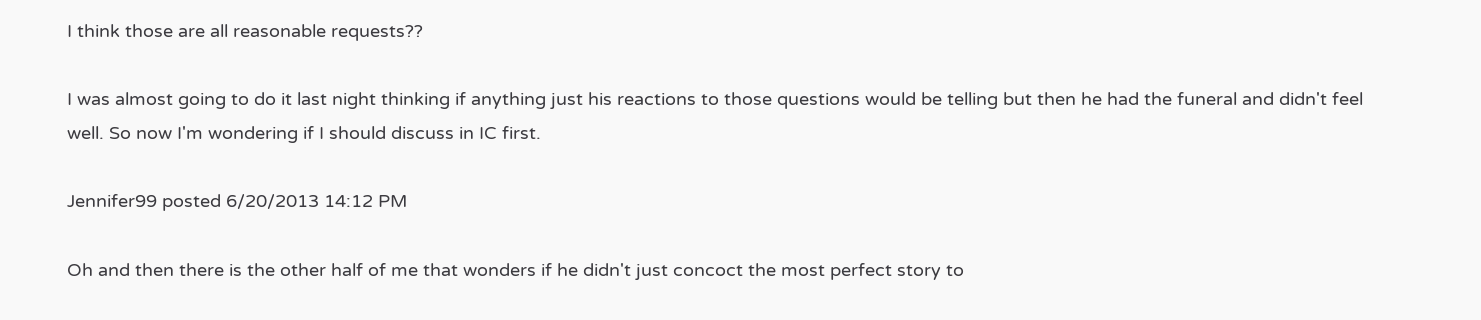I think those are all reasonable requests??

I was almost going to do it last night thinking if anything just his reactions to those questions would be telling but then he had the funeral and didn't feel well. So now I'm wondering if I should discuss in IC first.

Jennifer99 posted 6/20/2013 14:12 PM

Oh and then there is the other half of me that wonders if he didn't just concoct the most perfect story to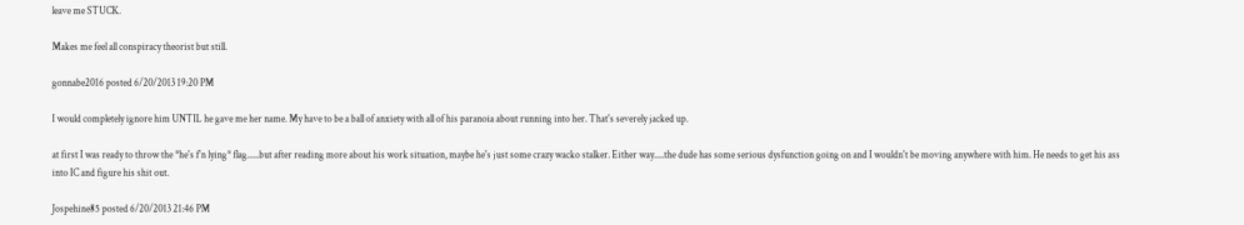leave me STUCK.

Makes me feel all conspiracy theorist but still.

gonnabe2016 posted 6/20/2013 19:20 PM

I would completely ignore him UNTIL he gave me her name. My have to be a ball of anxiety with all of his paranoia about running into her. That's severely jacked up.

at first I was ready to throw the *he's f'n lying* flag......but after reading more about his work situation, maybe he's just some crazy wacko stalker. Either way.....the dude has some serious dysfunction going on and I wouldn't be moving anywhere with him. He needs to get his ass into IC and figure his shit out.

Jospehine85 posted 6/20/2013 21:46 PM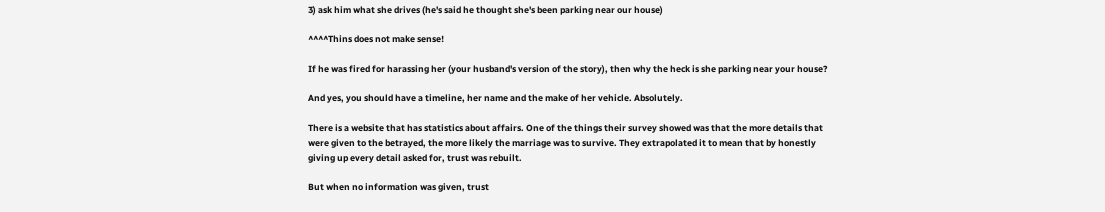3) ask him what she drives (he's said he thought she's been parking near our house)

^^^^Thins does not make sense!

If he was fired for harassing her (your husband's version of the story), then why the heck is she parking near your house?

And yes, you should have a timeline, her name and the make of her vehicle. Absolutely.

There is a website that has statistics about affairs. One of the things their survey showed was that the more details that were given to the betrayed, the more likely the marriage was to survive. They extrapolated it to mean that by honestly giving up every detail asked for, trust was rebuilt.

But when no information was given, trust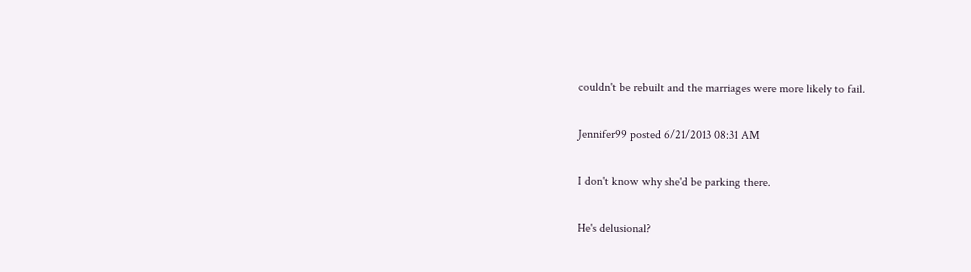couldn't be rebuilt and the marriages were more likely to fail.

Jennifer99 posted 6/21/2013 08:31 AM

I don't know why she'd be parking there.

He's delusional?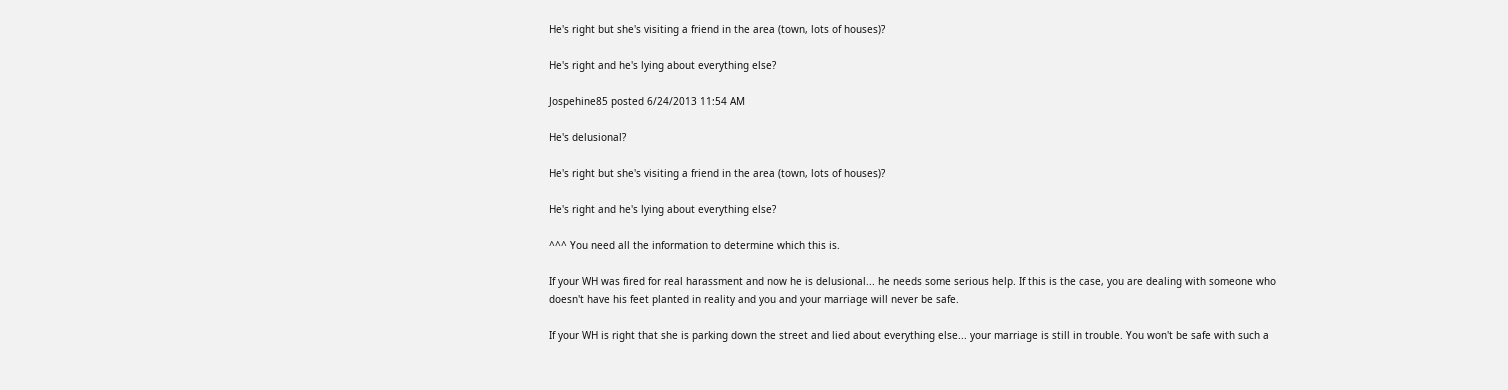He's right but she's visiting a friend in the area (town, lots of houses)?

He's right and he's lying about everything else?

Jospehine85 posted 6/24/2013 11:54 AM

He's delusional?

He's right but she's visiting a friend in the area (town, lots of houses)?

He's right and he's lying about everything else?

^^^ You need all the information to determine which this is.

If your WH was fired for real harassment and now he is delusional... he needs some serious help. If this is the case, you are dealing with someone who doesn't have his feet planted in reality and you and your marriage will never be safe.

If your WH is right that she is parking down the street and lied about everything else... your marriage is still in trouble. You won't be safe with such a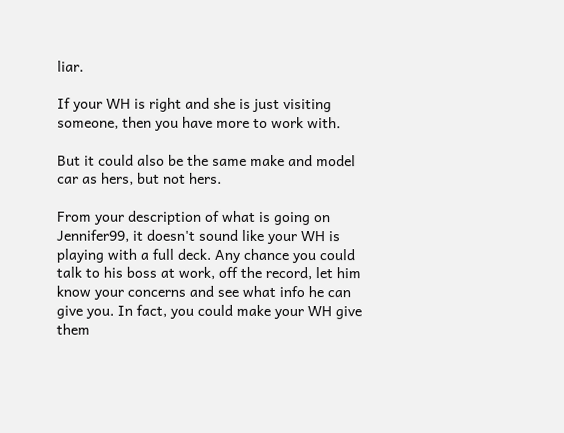liar.

If your WH is right and she is just visiting someone, then you have more to work with.

But it could also be the same make and model car as hers, but not hers.

From your description of what is going on Jennifer99, it doesn't sound like your WH is playing with a full deck. Any chance you could talk to his boss at work, off the record, let him know your concerns and see what info he can give you. In fact, you could make your WH give them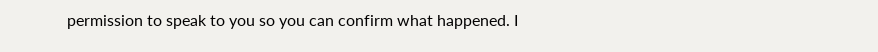permission to speak to you so you can confirm what happened. I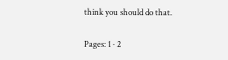think you should do that.

Pages: 1 · 2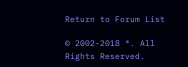Return to Forum List

© 2002-2018 ®. All Rights Reserved.